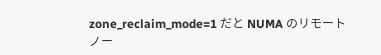zone_reclaim_mode=1 だと NUMA のリモートノー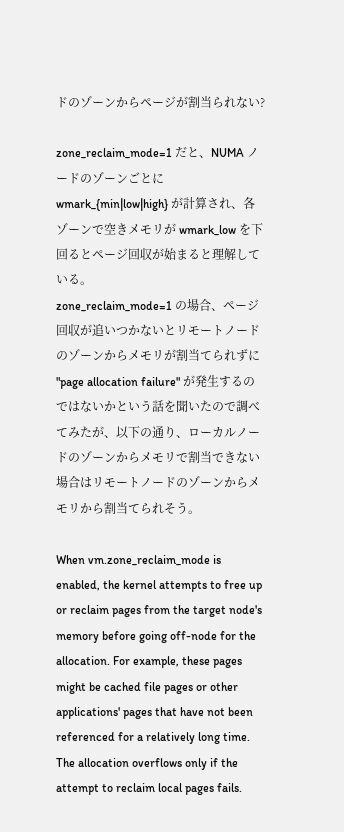ドのゾーンからページが割当られない?

zone_reclaim_mode=1 だと、NUMA ノードのゾーンごとに wmark_{min|low|high} が計算され、各ゾーンで空きメモリが wmark_low を下回るとページ回収が始まると理解している。
zone_reclaim_mode=1 の場合、ページ回収が追いつかないとリモートノードのゾーンからメモリが割当てられずに "page allocation failure" が発生するのではないかという話を聞いたので調べてみたが、以下の通り、ローカルノードのゾーンからメモリで割当できない場合はリモートノードのゾーンからメモリから割当てられそう。

When vm.zone_reclaim_mode is enabled, the kernel attempts to free up or reclaim pages from the target node's memory before going off-node for the allocation. For example, these pages might be cached file pages or other applications' pages that have not been referenced for a relatively long time. The allocation overflows only if the attempt to reclaim local pages fails.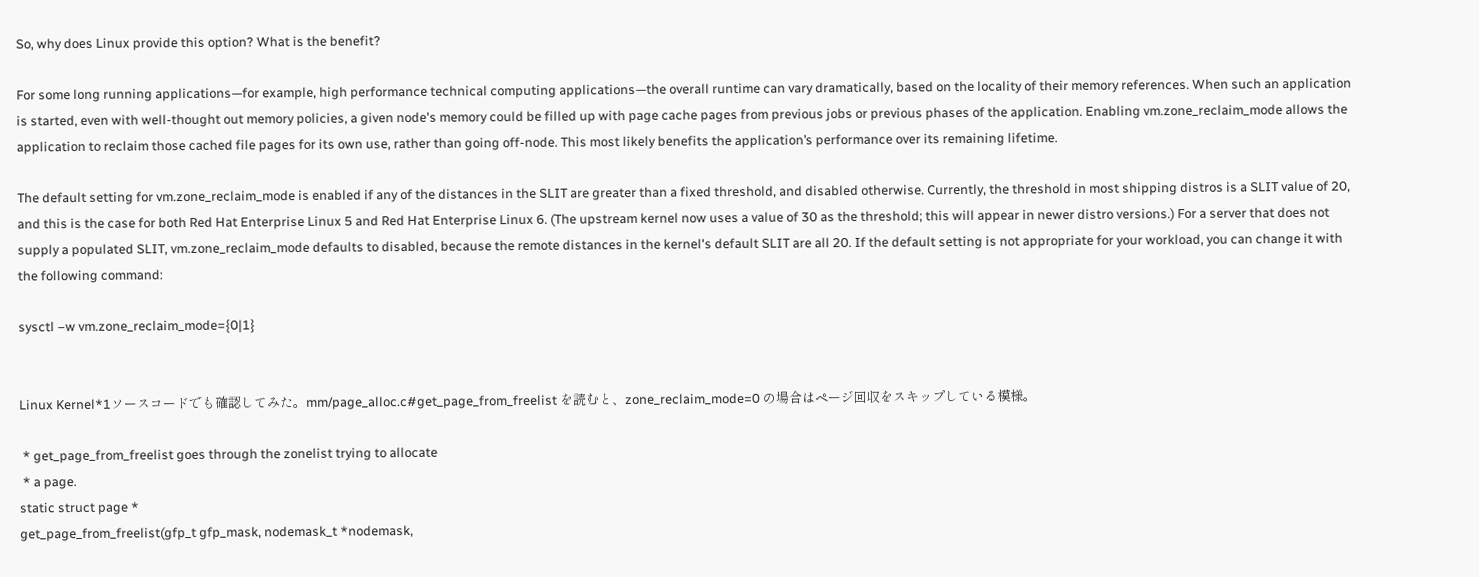So, why does Linux provide this option? What is the benefit?

For some long running applications—for example, high performance technical computing applications—the overall runtime can vary dramatically, based on the locality of their memory references. When such an application is started, even with well-thought out memory policies, a given node's memory could be filled up with page cache pages from previous jobs or previous phases of the application. Enabling vm.zone_reclaim_mode allows the application to reclaim those cached file pages for its own use, rather than going off-node. This most likely benefits the application’s performance over its remaining lifetime.

The default setting for vm.zone_reclaim_mode is enabled if any of the distances in the SLIT are greater than a fixed threshold, and disabled otherwise. Currently, the threshold in most shipping distros is a SLIT value of 20, and this is the case for both Red Hat Enterprise Linux 5 and Red Hat Enterprise Linux 6. (The upstream kernel now uses a value of 30 as the threshold; this will appear in newer distro versions.) For a server that does not supply a populated SLIT, vm.zone_reclaim_mode defaults to disabled, because the remote distances in the kernel's default SLIT are all 20. If the default setting is not appropriate for your workload, you can change it with the following command:

sysctl –w vm.zone_reclaim_mode={0|1}


Linux Kernel*1ソースコードでも確認してみた。mm/page_alloc.c#get_page_from_freelist を読むと、zone_reclaim_mode=0 の場合はページ回収をスキップしている模様。

 * get_page_from_freelist goes through the zonelist trying to allocate
 * a page.
static struct page *
get_page_from_freelist(gfp_t gfp_mask, nodemask_t *nodemask,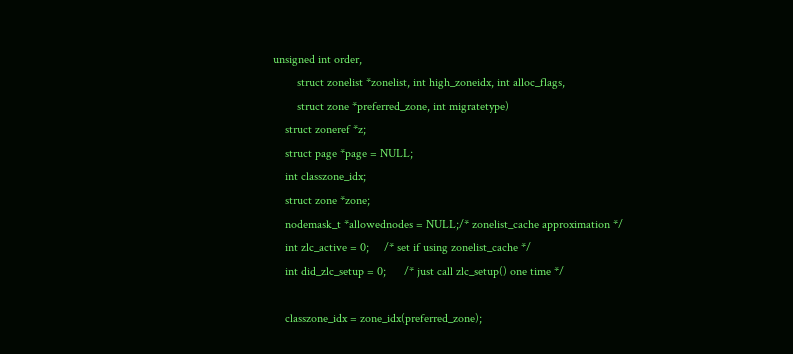unsigned int order,
        struct zonelist *zonelist, int high_zoneidx, int alloc_flags,
        struct zone *preferred_zone, int migratetype)
    struct zoneref *z;
    struct page *page = NULL;
    int classzone_idx;
    struct zone *zone;
    nodemask_t *allowednodes = NULL;/* zonelist_cache approximation */
    int zlc_active = 0;     /* set if using zonelist_cache */
    int did_zlc_setup = 0;      /* just call zlc_setup() one time */

    classzone_idx = zone_idx(preferred_zone);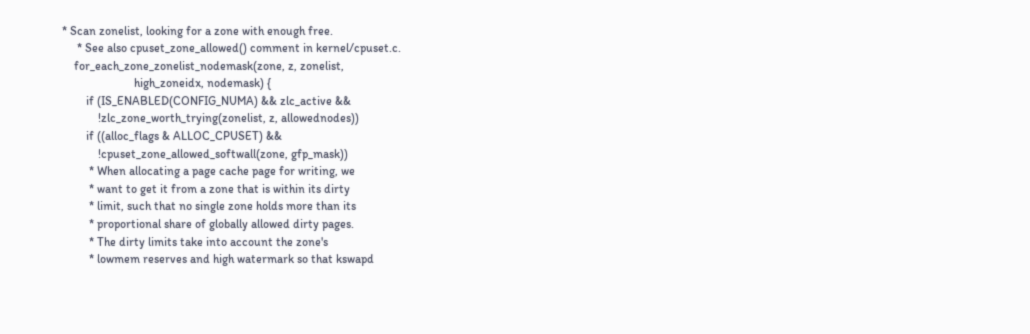* Scan zonelist, looking for a zone with enough free.
     * See also cpuset_zone_allowed() comment in kernel/cpuset.c.
    for_each_zone_zonelist_nodemask(zone, z, zonelist,
                        high_zoneidx, nodemask) {
        if (IS_ENABLED(CONFIG_NUMA) && zlc_active &&
            !zlc_zone_worth_trying(zonelist, z, allowednodes))
        if ((alloc_flags & ALLOC_CPUSET) &&
            !cpuset_zone_allowed_softwall(zone, gfp_mask))
         * When allocating a page cache page for writing, we
         * want to get it from a zone that is within its dirty
         * limit, such that no single zone holds more than its
         * proportional share of globally allowed dirty pages.
         * The dirty limits take into account the zone's
         * lowmem reserves and high watermark so that kswapd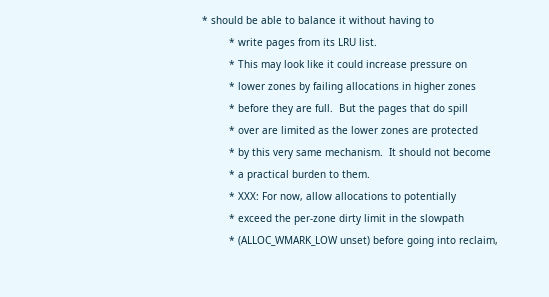* should be able to balance it without having to
         * write pages from its LRU list.
         * This may look like it could increase pressure on
         * lower zones by failing allocations in higher zones
         * before they are full.  But the pages that do spill
         * over are limited as the lower zones are protected
         * by this very same mechanism.  It should not become
         * a practical burden to them.
         * XXX: For now, allow allocations to potentially
         * exceed the per-zone dirty limit in the slowpath
         * (ALLOC_WMARK_LOW unset) before going into reclaim,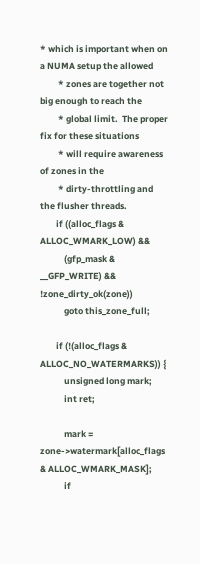* which is important when on a NUMA setup the allowed
         * zones are together not big enough to reach the
         * global limit.  The proper fix for these situations
         * will require awareness of zones in the
         * dirty-throttling and the flusher threads.
        if ((alloc_flags & ALLOC_WMARK_LOW) &&
            (gfp_mask & __GFP_WRITE) && !zone_dirty_ok(zone))
            goto this_zone_full;

        if (!(alloc_flags & ALLOC_NO_WATERMARKS)) {
            unsigned long mark;
            int ret;

            mark = zone->watermark[alloc_flags & ALLOC_WMARK_MASK];
            if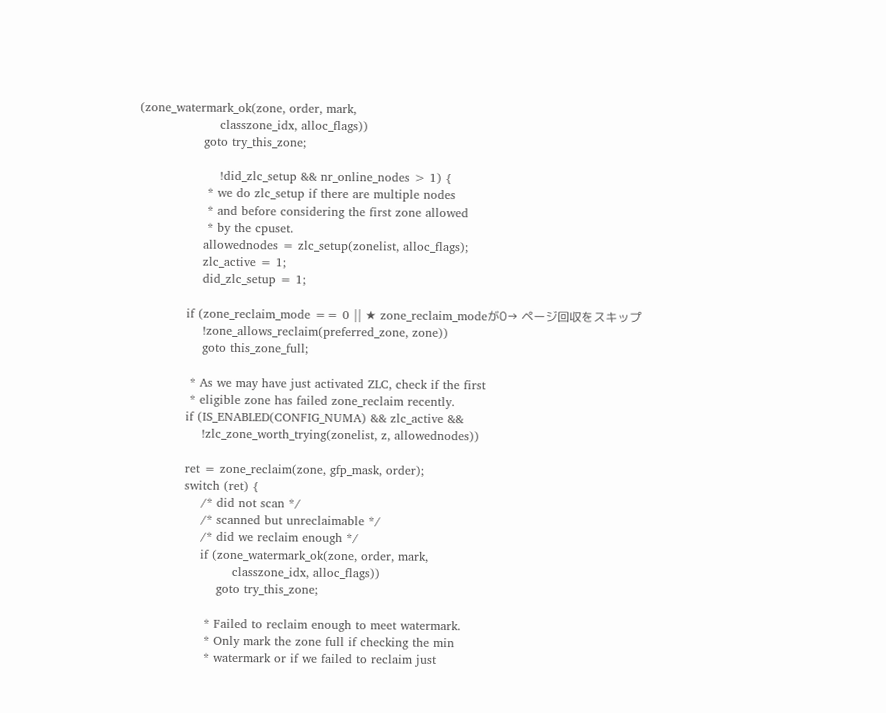(zone_watermark_ok(zone, order, mark,
                    classzone_idx, alloc_flags))
                goto try_this_zone;

                    !did_zlc_setup && nr_online_nodes > 1) {
                 * we do zlc_setup if there are multiple nodes
                 * and before considering the first zone allowed
                 * by the cpuset.
                allowednodes = zlc_setup(zonelist, alloc_flags);
                zlc_active = 1;
                did_zlc_setup = 1;

            if (zone_reclaim_mode == 0 || ★ zone_reclaim_modeが0→ ページ回収をスキップ
                !zone_allows_reclaim(preferred_zone, zone))
                goto this_zone_full;

             * As we may have just activated ZLC, check if the first
             * eligible zone has failed zone_reclaim recently.
            if (IS_ENABLED(CONFIG_NUMA) && zlc_active &&
                !zlc_zone_worth_trying(zonelist, z, allowednodes))

            ret = zone_reclaim(zone, gfp_mask, order);
            switch (ret) {
                /* did not scan */
                /* scanned but unreclaimable */
                /* did we reclaim enough */
                if (zone_watermark_ok(zone, order, mark,
                        classzone_idx, alloc_flags))
                    goto try_this_zone;

                 * Failed to reclaim enough to meet watermark.
                 * Only mark the zone full if checking the min
                 * watermark or if we failed to reclaim just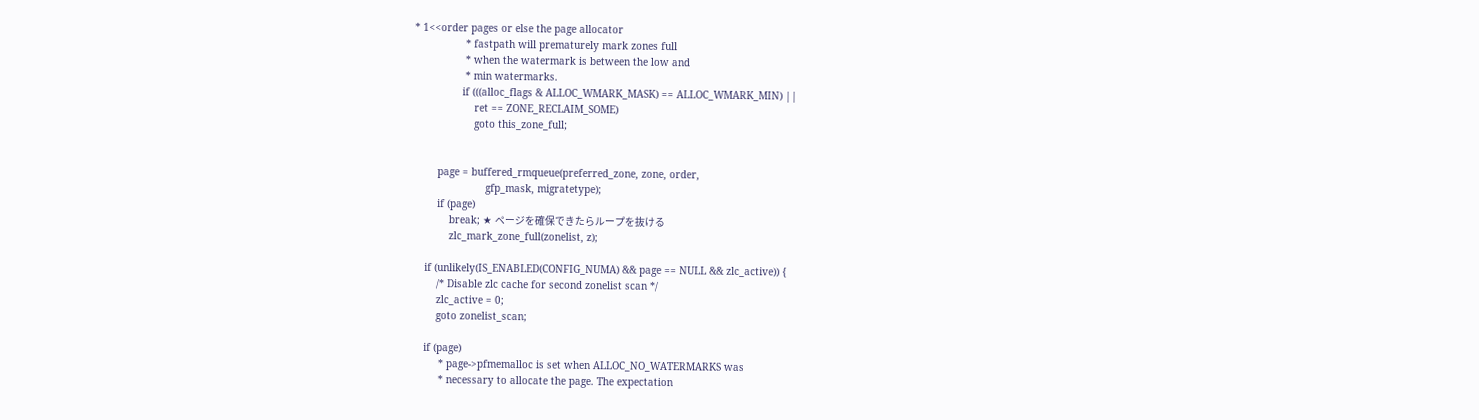* 1<<order pages or else the page allocator
                 * fastpath will prematurely mark zones full
                 * when the watermark is between the low and
                 * min watermarks.
                if (((alloc_flags & ALLOC_WMARK_MASK) == ALLOC_WMARK_MIN) ||
                    ret == ZONE_RECLAIM_SOME)
                    goto this_zone_full;


        page = buffered_rmqueue(preferred_zone, zone, order,
                        gfp_mask, migratetype);
        if (page)
            break; ★ ページを確保できたらループを抜ける
            zlc_mark_zone_full(zonelist, z);

    if (unlikely(IS_ENABLED(CONFIG_NUMA) && page == NULL && zlc_active)) {
        /* Disable zlc cache for second zonelist scan */
        zlc_active = 0;
        goto zonelist_scan;

    if (page)
         * page->pfmemalloc is set when ALLOC_NO_WATERMARKS was
         * necessary to allocate the page. The expectation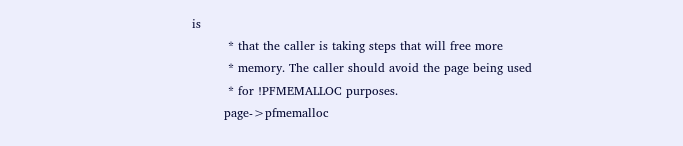is
         * that the caller is taking steps that will free more
         * memory. The caller should avoid the page being used
         * for !PFMEMALLOC purposes.
        page->pfmemalloc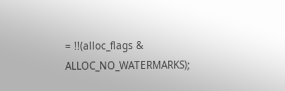= !!(alloc_flags & ALLOC_NO_WATERMARKS);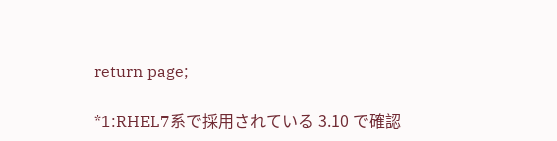return page;

*1:RHEL7系で採用されている 3.10 で確認